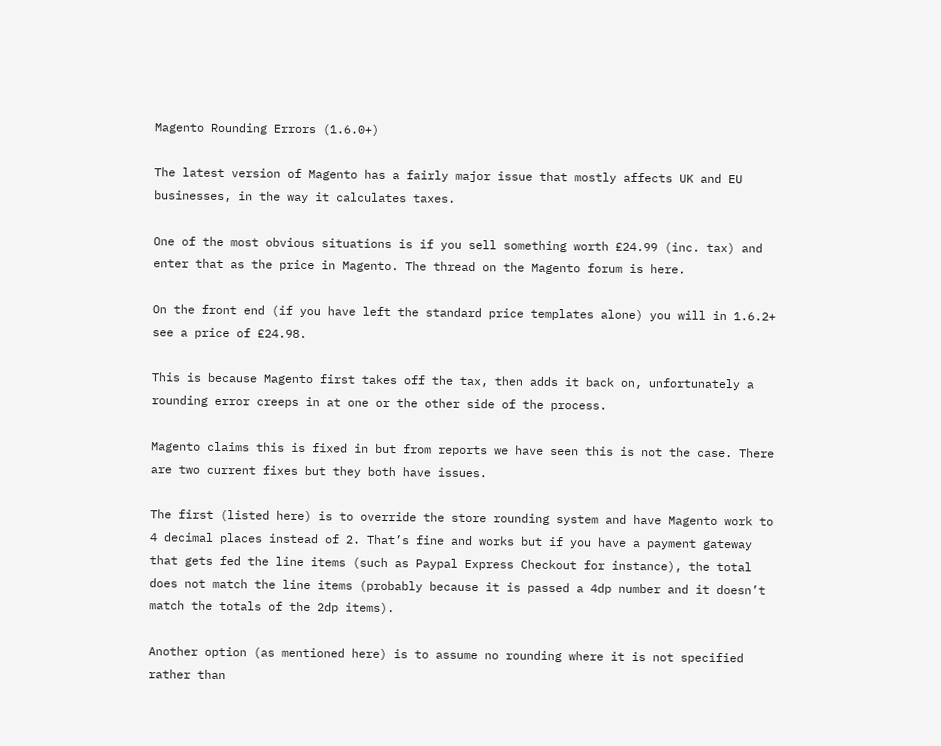Magento Rounding Errors (1.6.0+)

The latest version of Magento has a fairly major issue that mostly affects UK and EU businesses, in the way it calculates taxes.

One of the most obvious situations is if you sell something worth £24.99 (inc. tax) and enter that as the price in Magento. The thread on the Magento forum is here.

On the front end (if you have left the standard price templates alone) you will in 1.6.2+ see a price of £24.98.

This is because Magento first takes off the tax, then adds it back on, unfortunately a rounding error creeps in at one or the other side of the process.

Magento claims this is fixed in but from reports we have seen this is not the case. There are two current fixes but they both have issues.

The first (listed here) is to override the store rounding system and have Magento work to 4 decimal places instead of 2. That’s fine and works but if you have a payment gateway that gets fed the line items (such as Paypal Express Checkout for instance), the total does not match the line items (probably because it is passed a 4dp number and it doesn’t match the totals of the 2dp items).

Another option (as mentioned here) is to assume no rounding where it is not specified rather than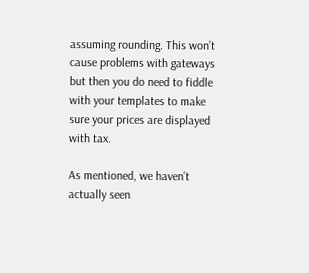assuming rounding. This won’t cause problems with gateways but then you do need to fiddle with your templates to make sure your prices are displayed with tax.

As mentioned, we haven’t actually seen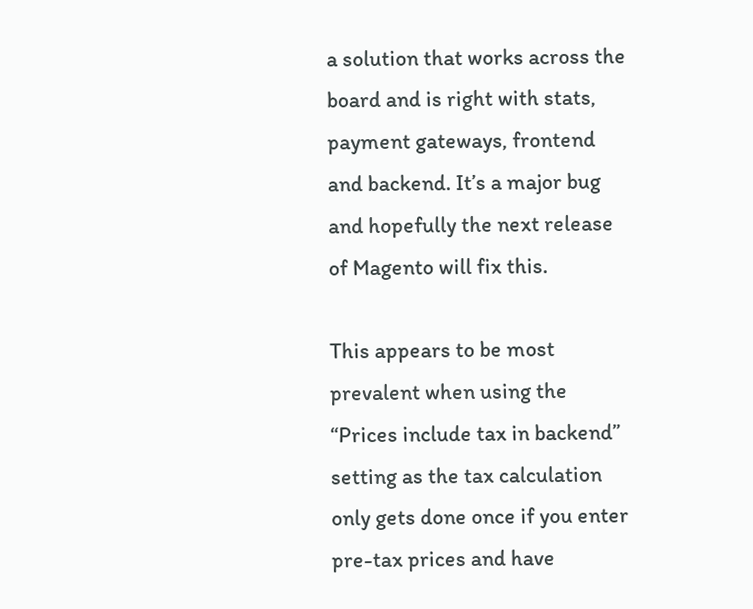a solution that works across the board and is right with stats, payment gateways, frontend and backend. It’s a major bug and hopefully the next release of Magento will fix this.

This appears to be most prevalent when using the “Prices include tax in backend” setting as the tax calculation only gets done once if you enter pre-tax prices and have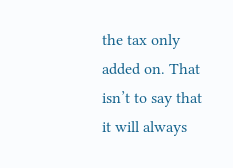the tax only added on. That isn’t to say that it will always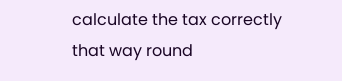calculate the tax correctly that way round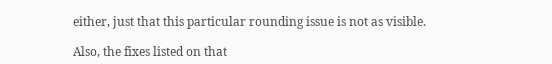either, just that this particular rounding issue is not as visible.

Also, the fixes listed on that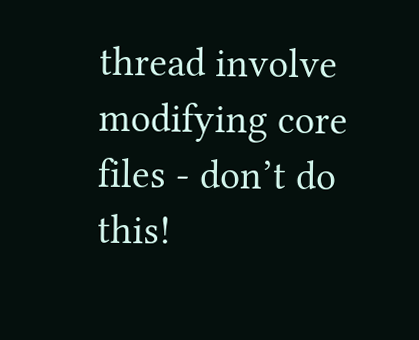thread involve modifying core files - don’t do this!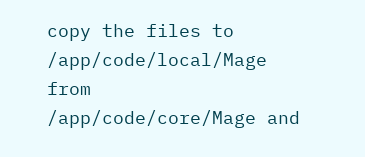copy the files to /app/code/local/Mage from /app/code/core/Mage and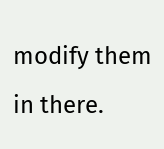modify them in there.